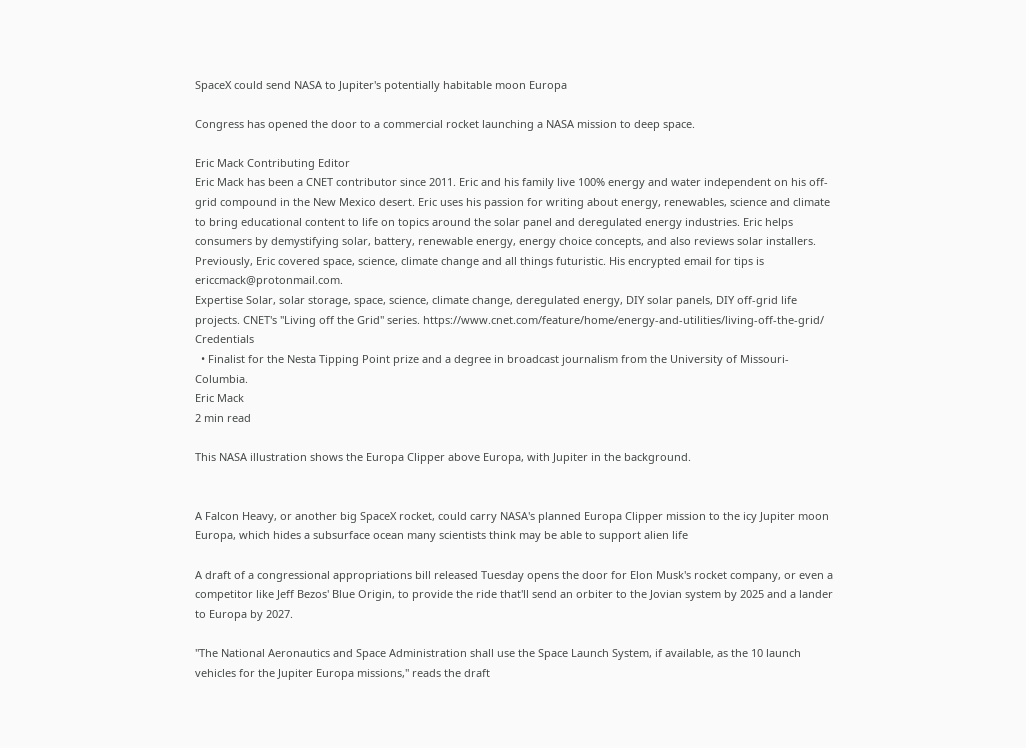SpaceX could send NASA to Jupiter's potentially habitable moon Europa

Congress has opened the door to a commercial rocket launching a NASA mission to deep space.

Eric Mack Contributing Editor
Eric Mack has been a CNET contributor since 2011. Eric and his family live 100% energy and water independent on his off-grid compound in the New Mexico desert. Eric uses his passion for writing about energy, renewables, science and climate to bring educational content to life on topics around the solar panel and deregulated energy industries. Eric helps consumers by demystifying solar, battery, renewable energy, energy choice concepts, and also reviews solar installers. Previously, Eric covered space, science, climate change and all things futuristic. His encrypted email for tips is ericcmack@protonmail.com.
Expertise Solar, solar storage, space, science, climate change, deregulated energy, DIY solar panels, DIY off-grid life projects. CNET's "Living off the Grid" series. https://www.cnet.com/feature/home/energy-and-utilities/living-off-the-grid/ Credentials
  • Finalist for the Nesta Tipping Point prize and a degree in broadcast journalism from the University of Missouri-Columbia.
Eric Mack
2 min read

This NASA illustration shows the Europa Clipper above Europa, with Jupiter in the background.


A Falcon Heavy, or another big SpaceX rocket, could carry NASA's planned Europa Clipper mission to the icy Jupiter moon Europa, which hides a subsurface ocean many scientists think may be able to support alien life

A draft of a congressional appropriations bill released Tuesday opens the door for Elon Musk's rocket company, or even a competitor like Jeff Bezos' Blue Origin, to provide the ride that'll send an orbiter to the Jovian system by 2025 and a lander to Europa by 2027.

"The National Aeronautics and Space Administration shall use the Space Launch System, if available, as the 10 launch vehicles for the Jupiter Europa missions," reads the draft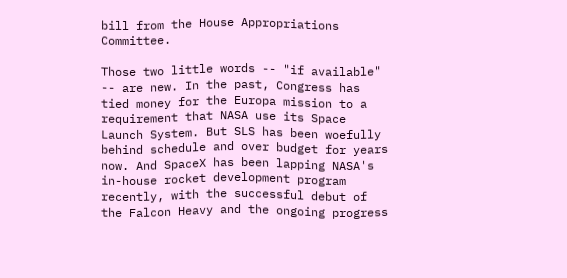bill from the House Appropriations Committee.

Those two little words -- "if available" -- are new. In the past, Congress has tied money for the Europa mission to a requirement that NASA use its Space Launch System. But SLS has been woefully behind schedule and over budget for years now. And SpaceX has been lapping NASA's in-house rocket development program recently, with the successful debut of the Falcon Heavy and the ongoing progress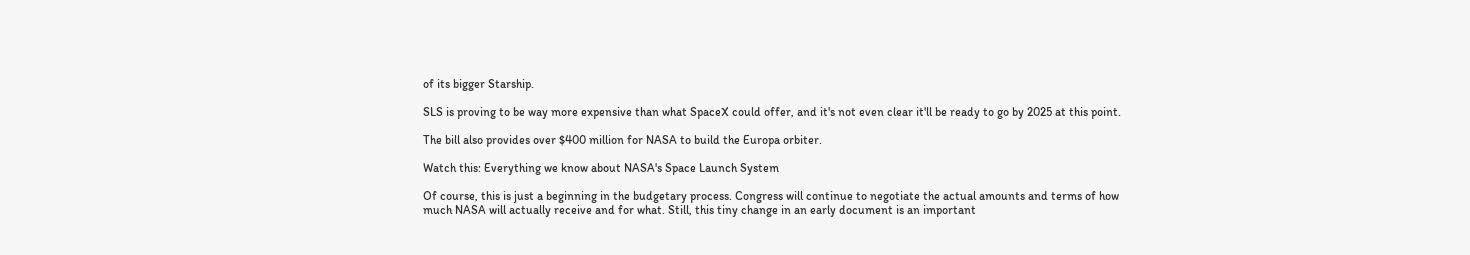of its bigger Starship.

SLS is proving to be way more expensive than what SpaceX could offer, and it's not even clear it'll be ready to go by 2025 at this point.

The bill also provides over $400 million for NASA to build the Europa orbiter.

Watch this: Everything we know about NASA's Space Launch System

Of course, this is just a beginning in the budgetary process. Congress will continue to negotiate the actual amounts and terms of how much NASA will actually receive and for what. Still, this tiny change in an early document is an important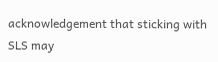acknowledgement that sticking with SLS may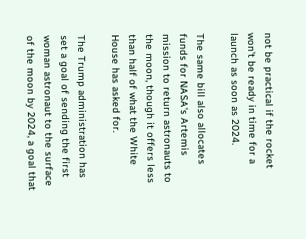not be practical if the rocket won't be ready in time for a launch as soon as 2024.

The same bill also allocates funds for NASA's Artemis mission to return astronauts to the moon, though it offers less than half of what the White House has asked for.

The Trump administration has set a goal of sending the first woman astronaut to the surface of the moon by 2024, a goal that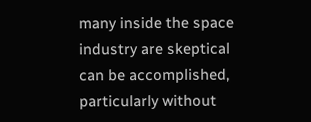many inside the space industry are skeptical can be accomplished, particularly without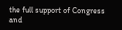the full support of Congress and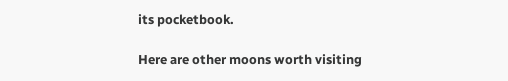its pocketbook.

Here are other moons worth visiting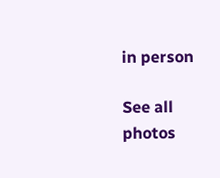in person

See all photos